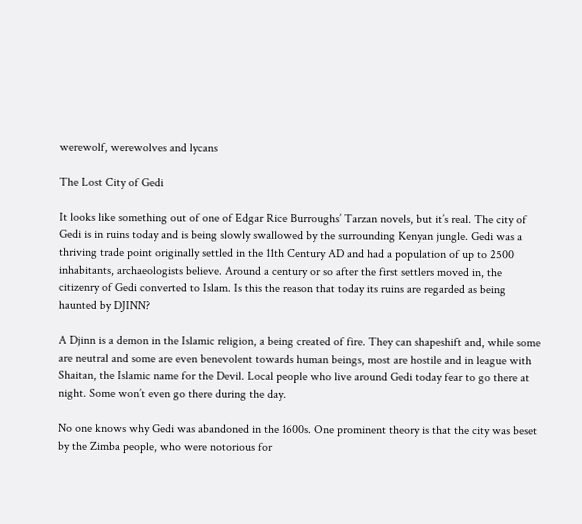werewolf, werewolves and lycans

The Lost City of Gedi

It looks like something out of one of Edgar Rice Burroughs’ Tarzan novels, but it’s real. The city of Gedi is in ruins today and is being slowly swallowed by the surrounding Kenyan jungle. Gedi was a thriving trade point originally settled in the 11th Century AD and had a population of up to 2500 inhabitants, archaeologists believe. Around a century or so after the first settlers moved in, the citizenry of Gedi converted to Islam. Is this the reason that today its ruins are regarded as being haunted by DJINN?

A Djinn is a demon in the Islamic religion, a being created of fire. They can shapeshift and, while some are neutral and some are even benevolent towards human beings, most are hostile and in league with Shaitan, the Islamic name for the Devil. Local people who live around Gedi today fear to go there at night. Some won’t even go there during the day.

No one knows why Gedi was abandoned in the 1600s. One prominent theory is that the city was beset by the Zimba people, who were notorious for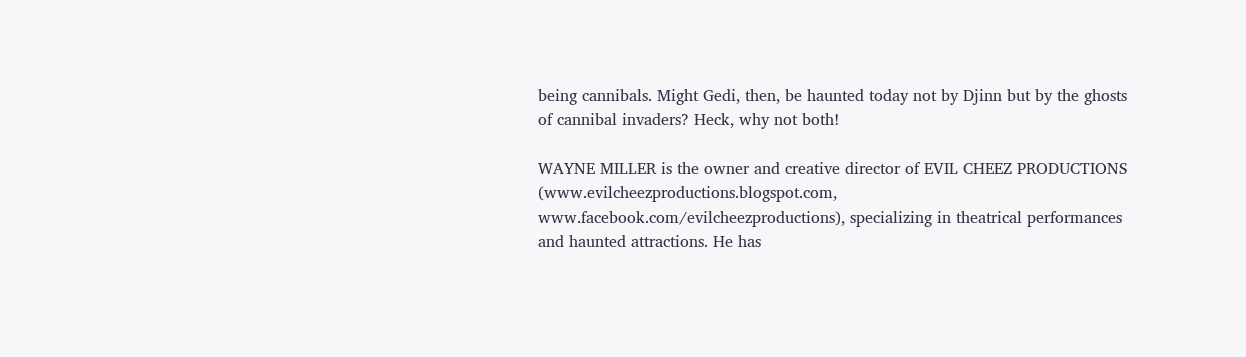being cannibals. Might Gedi, then, be haunted today not by Djinn but by the ghosts of cannibal invaders? Heck, why not both!

WAYNE MILLER is the owner and creative director of EVIL CHEEZ PRODUCTIONS (www.evilcheezproductions.blogspot.com, www.facebook.com/evilcheezproductions), specializing in theatrical performances and haunted attractions. He has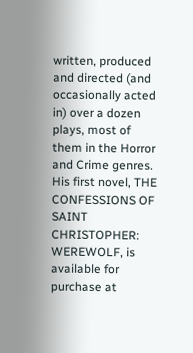written, produced and directed (and occasionally acted in) over a dozen plays, most of them in the Horror and Crime genres. His first novel, THE CONFESSIONS OF SAINT CHRISTOPHER: WEREWOLF, is available for purchase at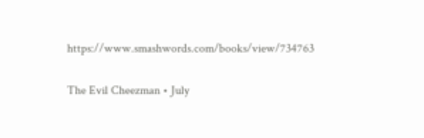https://www.smashwords.com/books/view/734763


The Evil Cheezman • July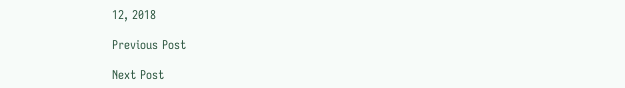12, 2018

Previous Post

Next Post